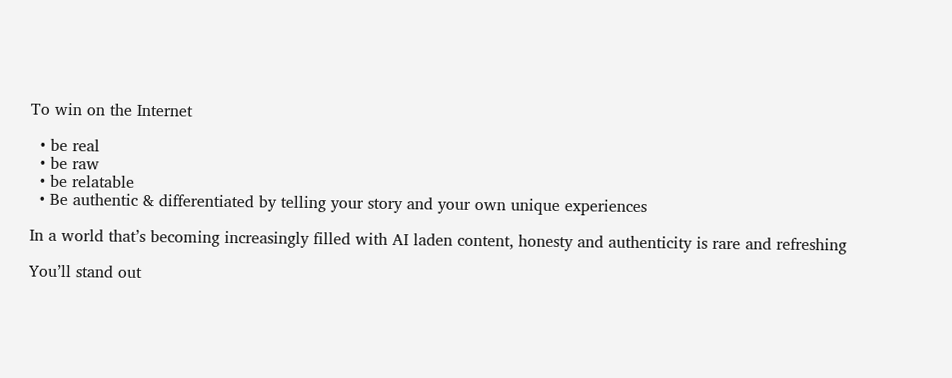To win on the Internet

  • be real
  • be raw
  • be relatable
  • Be authentic & differentiated by telling your story and your own unique experiences

In a world that’s becoming increasingly filled with AI laden content, honesty and authenticity is rare and refreshing

You’ll stand out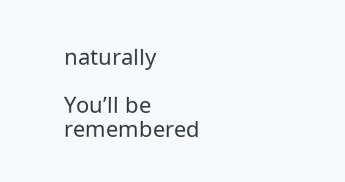naturally

You’ll be remembered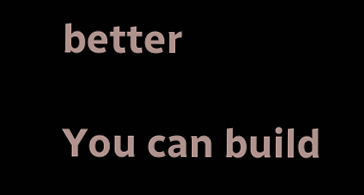better

You can build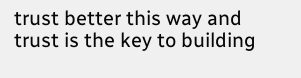trust better this way and trust is the key to building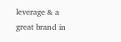leverage & a great brand in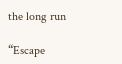the long run

“Escape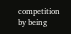competition by being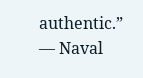authentic.” — Naval